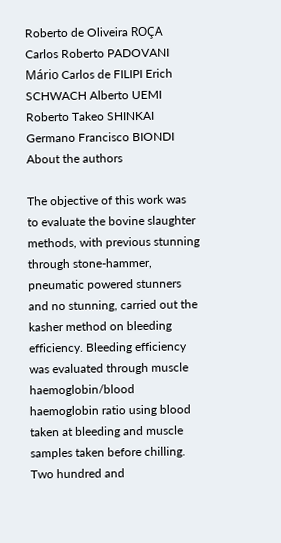Roberto de Oliveira ROÇA Carlos Roberto PADOVANI Mário Carlos de FILIPI Erich SCHWACH Alberto UEMI Roberto Takeo SHINKAI Germano Francisco BIONDI About the authors

The objective of this work was to evaluate the bovine slaughter methods, with previous stunning through stone-hammer, pneumatic powered stunners and no stunning, carried out the kasher method on bleeding efficiency. Bleeding efficiency was evaluated through muscle haemoglobin/blood haemoglobin ratio using blood taken at bleeding and muscle samples taken before chilling. Two hundred and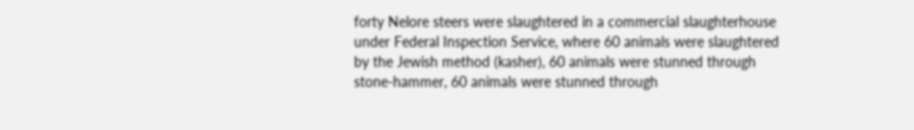forty Nelore steers were slaughtered in a commercial slaughterhouse under Federal Inspection Service, where 60 animals were slaughtered by the Jewish method (kasher), 60 animals were stunned through stone-hammer, 60 animals were stunned through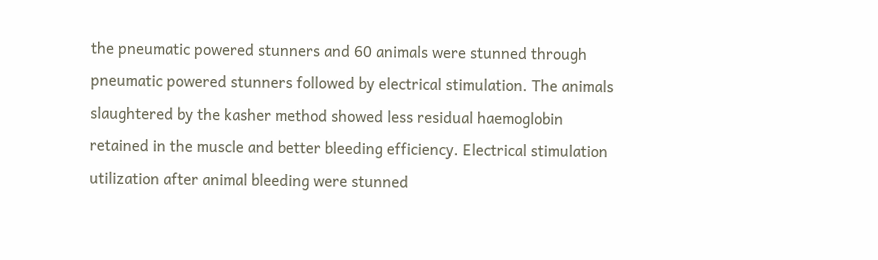the pneumatic powered stunners and 60 animals were stunned through pneumatic powered stunners followed by electrical stimulation. The animals slaughtered by the kasher method showed less residual haemoglobin retained in the muscle and better bleeding efficiency. Electrical stimulation utilization after animal bleeding were stunned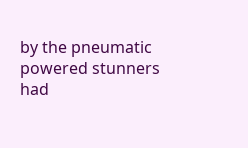by the pneumatic powered stunners had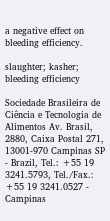a negative effect on bleeding efficiency.

slaughter; kasher; bleeding efficiency

Sociedade Brasileira de Ciência e Tecnologia de Alimentos Av. Brasil, 2880, Caixa Postal 271, 13001-970 Campinas SP - Brazil, Tel.: +55 19 3241.5793, Tel./Fax.: +55 19 3241.0527 - Campinas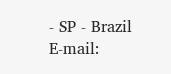- SP - Brazil
E-mail: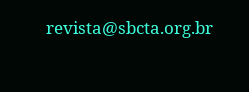revista@sbcta.org.br